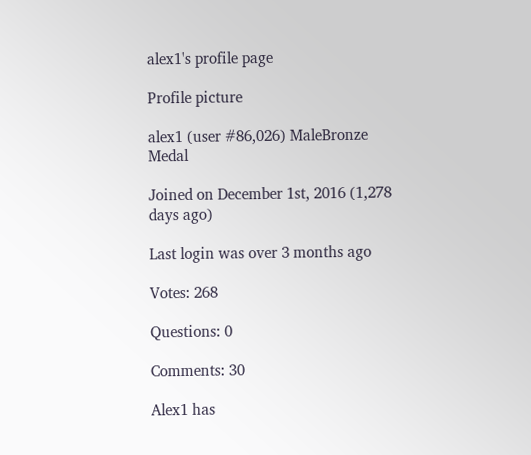alex1's profile page

Profile picture

alex1 (user #86,026) MaleBronze Medal

Joined on December 1st, 2016 (1,278 days ago)

Last login was over 3 months ago

Votes: 268

Questions: 0

Comments: 30

Alex1 has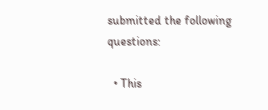submitted the following questions:

  • This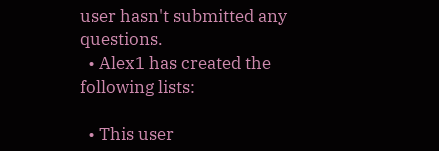user hasn't submitted any questions.
  • Alex1 has created the following lists:

  • This user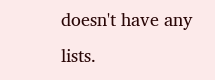doesn't have any lists.